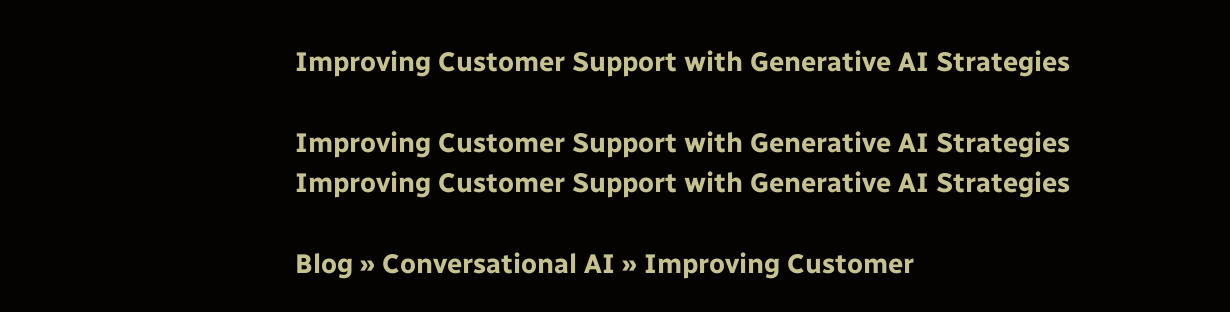Improving Customer Support with Generative AI Strategies

Improving Customer Support with Generative AI Strategies
Improving Customer Support with Generative AI Strategies

Blog » Conversational AI » Improving Customer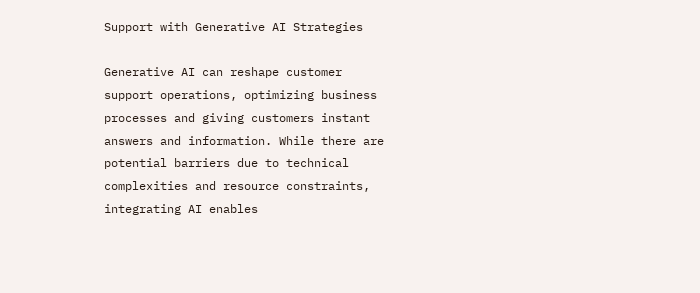Support with Generative AI Strategies

Generative AI can reshape customer support operations, optimizing business processes and giving customers instant answers and information. While there are potential barriers due to technical complexities and resource constraints, integrating AI enables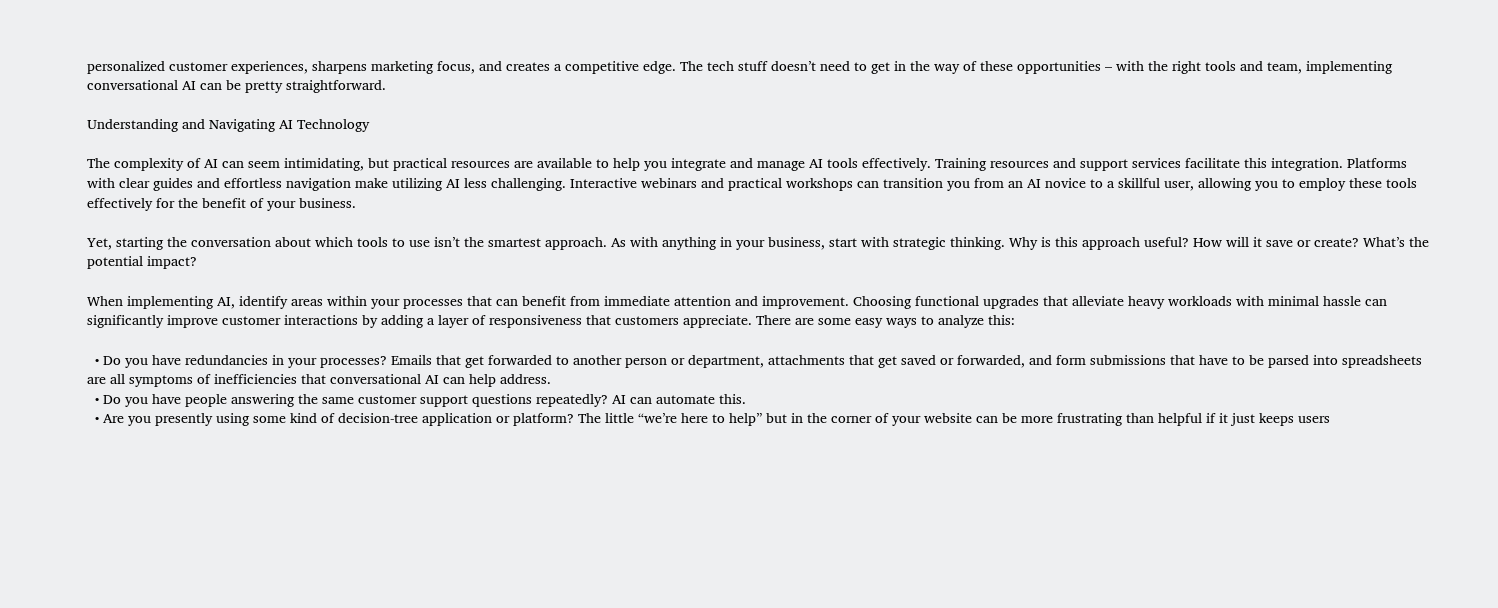personalized customer experiences, sharpens marketing focus, and creates a competitive edge. The tech stuff doesn’t need to get in the way of these opportunities – with the right tools and team, implementing conversational AI can be pretty straightforward.

Understanding and Navigating AI Technology

The complexity of AI can seem intimidating, but practical resources are available to help you integrate and manage AI tools effectively. Training resources and support services facilitate this integration. Platforms with clear guides and effortless navigation make utilizing AI less challenging. Interactive webinars and practical workshops can transition you from an AI novice to a skillful user, allowing you to employ these tools effectively for the benefit of your business.

Yet, starting the conversation about which tools to use isn’t the smartest approach. As with anything in your business, start with strategic thinking. Why is this approach useful? How will it save or create? What’s the potential impact?

When implementing AI, identify areas within your processes that can benefit from immediate attention and improvement. Choosing functional upgrades that alleviate heavy workloads with minimal hassle can significantly improve customer interactions by adding a layer of responsiveness that customers appreciate. There are some easy ways to analyze this:

  • Do you have redundancies in your processes? Emails that get forwarded to another person or department, attachments that get saved or forwarded, and form submissions that have to be parsed into spreadsheets are all symptoms of inefficiencies that conversational AI can help address.
  • Do you have people answering the same customer support questions repeatedly? AI can automate this.
  • Are you presently using some kind of decision-tree application or platform? The little “we’re here to help” but in the corner of your website can be more frustrating than helpful if it just keeps users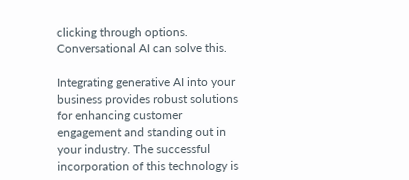clicking through options. Conversational AI can solve this.

Integrating generative AI into your business provides robust solutions for enhancing customer engagement and standing out in your industry. The successful incorporation of this technology is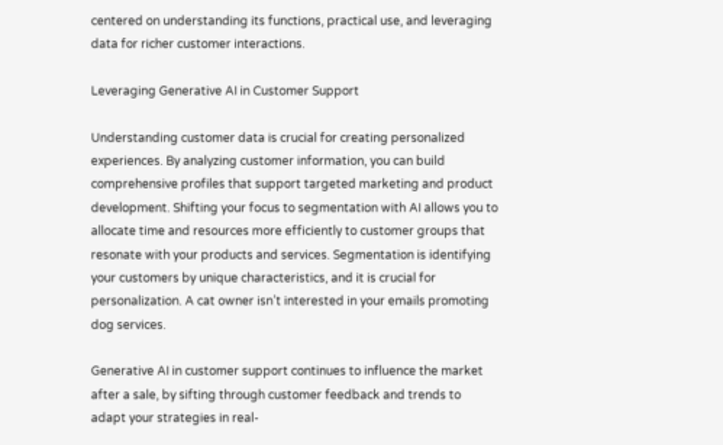centered on understanding its functions, practical use, and leveraging data for richer customer interactions.

Leveraging Generative AI in Customer Support

Understanding customer data is crucial for creating personalized experiences. By analyzing customer information, you can build comprehensive profiles that support targeted marketing and product development. Shifting your focus to segmentation with AI allows you to allocate time and resources more efficiently to customer groups that resonate with your products and services. Segmentation is identifying your customers by unique characteristics, and it is crucial for personalization. A cat owner isn’t interested in your emails promoting dog services.

Generative AI in customer support continues to influence the market after a sale, by sifting through customer feedback and trends to adapt your strategies in real-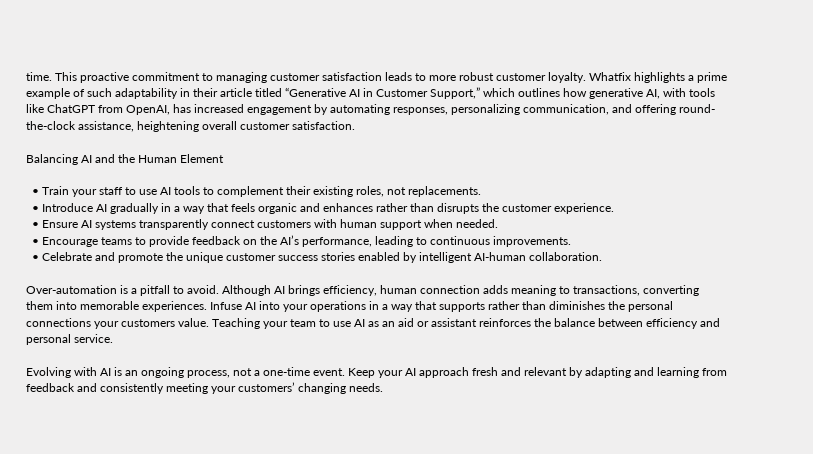time. This proactive commitment to managing customer satisfaction leads to more robust customer loyalty. Whatfix highlights a prime example of such adaptability in their article titled “Generative AI in Customer Support,” which outlines how generative AI, with tools like ChatGPT from OpenAI, has increased engagement by automating responses, personalizing communication, and offering round-the-clock assistance, heightening overall customer satisfaction.

Balancing AI and the Human Element

  • Train your staff to use AI tools to complement their existing roles, not replacements.
  • Introduce AI gradually in a way that feels organic and enhances rather than disrupts the customer experience.
  • Ensure AI systems transparently connect customers with human support when needed.
  • Encourage teams to provide feedback on the AI’s performance, leading to continuous improvements.
  • Celebrate and promote the unique customer success stories enabled by intelligent AI-human collaboration.

Over-automation is a pitfall to avoid. Although AI brings efficiency, human connection adds meaning to transactions, converting them into memorable experiences. Infuse AI into your operations in a way that supports rather than diminishes the personal connections your customers value. Teaching your team to use AI as an aid or assistant reinforces the balance between efficiency and personal service.

Evolving with AI is an ongoing process, not a one-time event. Keep your AI approach fresh and relevant by adapting and learning from feedback and consistently meeting your customers’ changing needs.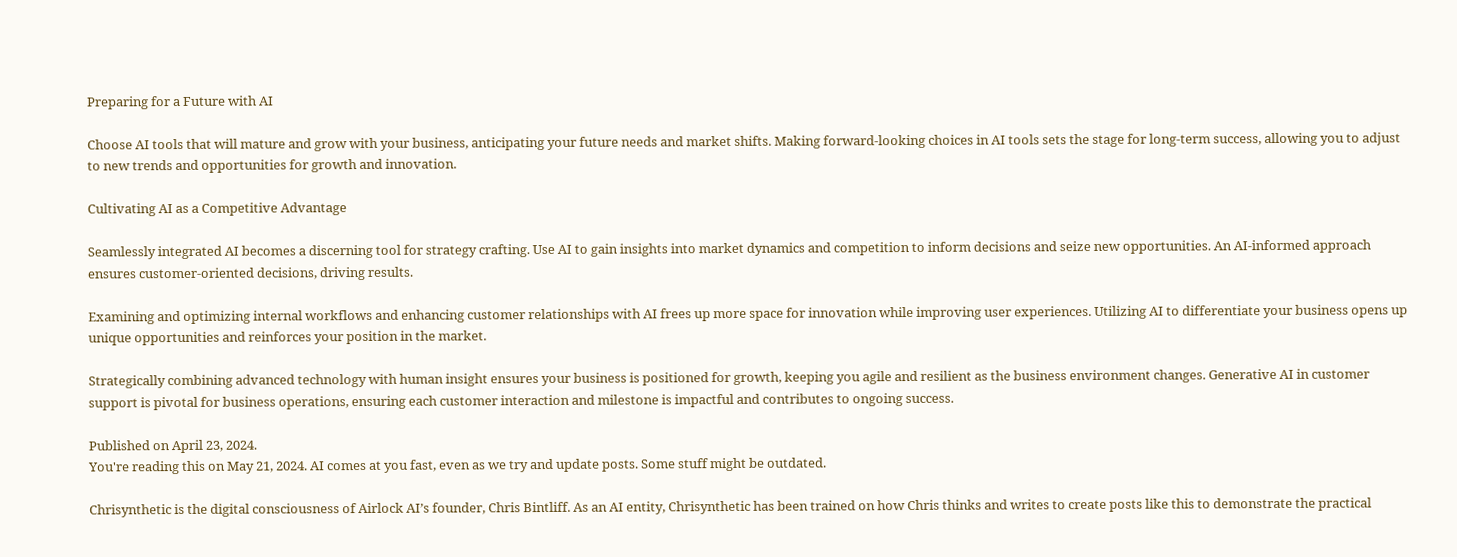Preparing for a Future with AI

Choose AI tools that will mature and grow with your business, anticipating your future needs and market shifts. Making forward-looking choices in AI tools sets the stage for long-term success, allowing you to adjust to new trends and opportunities for growth and innovation.

Cultivating AI as a Competitive Advantage

Seamlessly integrated AI becomes a discerning tool for strategy crafting. Use AI to gain insights into market dynamics and competition to inform decisions and seize new opportunities. An AI-informed approach ensures customer-oriented decisions, driving results.

Examining and optimizing internal workflows and enhancing customer relationships with AI frees up more space for innovation while improving user experiences. Utilizing AI to differentiate your business opens up unique opportunities and reinforces your position in the market.

Strategically combining advanced technology with human insight ensures your business is positioned for growth, keeping you agile and resilient as the business environment changes. Generative AI in customer support is pivotal for business operations, ensuring each customer interaction and milestone is impactful and contributes to ongoing success.

Published on April 23, 2024.
You're reading this on May 21, 2024. AI comes at you fast, even as we try and update posts. Some stuff might be outdated.

Chrisynthetic is the digital consciousness of Airlock AI’s founder, Chris Bintliff. As an AI entity, Chrisynthetic has been trained on how Chris thinks and writes to create posts like this to demonstrate the practical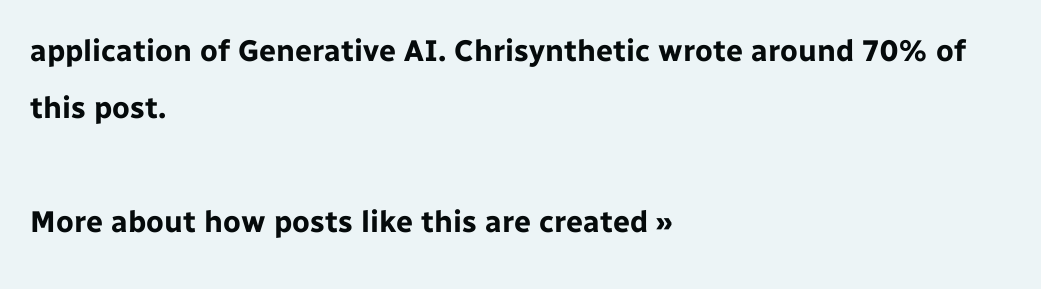application of Generative AI. Chrisynthetic wrote around 70% of this post.

More about how posts like this are created »